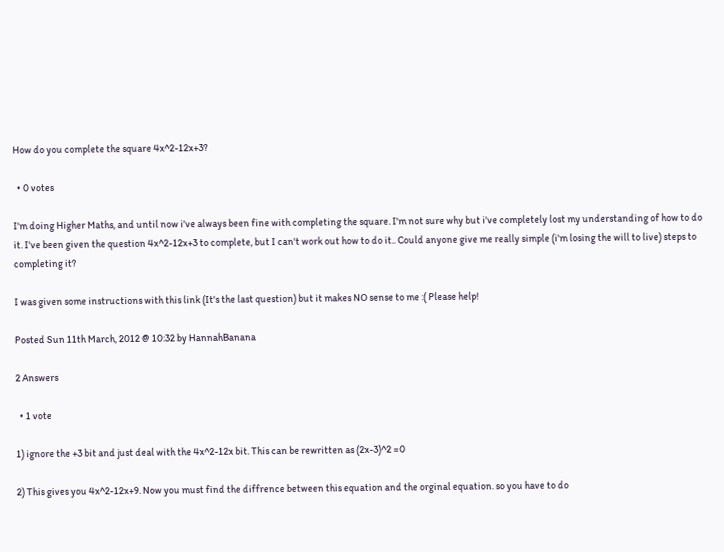How do you complete the square 4x^2-12x+3?

  • 0 votes

I'm doing Higher Maths, and until now i've always been fine with completing the square. I'm not sure why but i've completely lost my understanding of how to do it. I've been given the question 4x^2-12x+3 to complete, but I can't work out how to do it.. Could anyone give me really simple (i'm losing the will to live) steps to completing it?

I was given some instructions with this link (It's the last question) but it makes NO sense to me :( Please help!

Posted Sun 11th March, 2012 @ 10:32 by HannahBanana

2 Answers

  • 1 vote

1) ignore the +3 bit and just deal with the 4x^2-12x bit. This can be rewritten as (2x-3)^2 =0

2) This gives you 4x^2-12x+9. Now you must find the diffrence between this equation and the orginal equation. so you have to do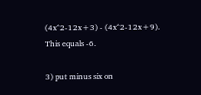(4x^2-12x+3) - (4x^2-12x+9). This equals -6.

3) put minus six on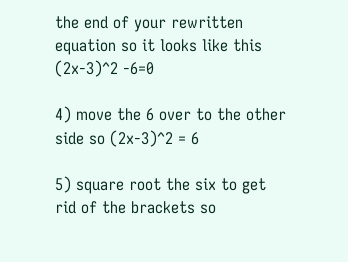the end of your rewritten equation so it looks like this (2x-3)^2 -6=0

4) move the 6 over to the other side so (2x-3)^2 = 6

5) square root the six to get rid of the brackets so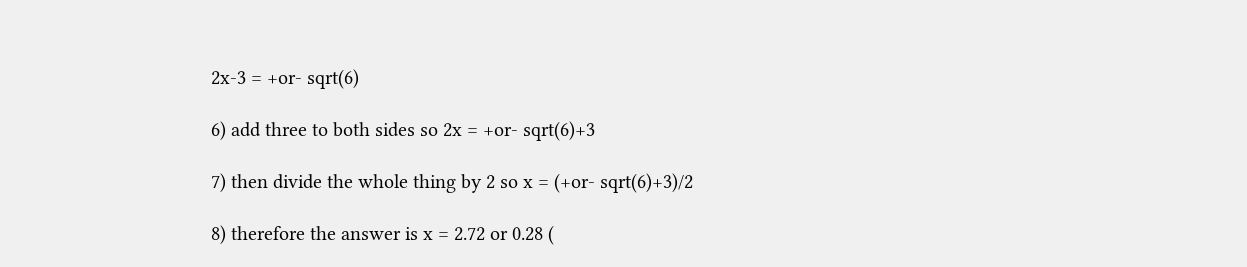2x-3 = +or- sqrt(6)

6) add three to both sides so 2x = +or- sqrt(6)+3

7) then divide the whole thing by 2 so x = (+or- sqrt(6)+3)/2

8) therefore the answer is x = 2.72 or 0.28 (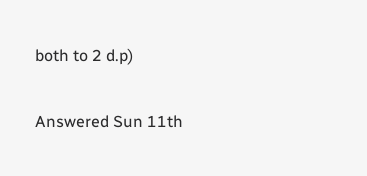both to 2 d.p)

Answered Sun 11th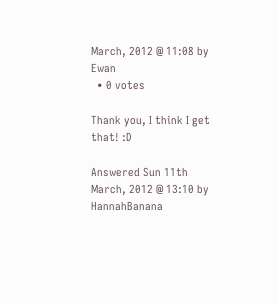March, 2012 @ 11:08 by Ewan
  • 0 votes

Thank you, I think I get that! :D

Answered Sun 11th March, 2012 @ 13:10 by HannahBanana